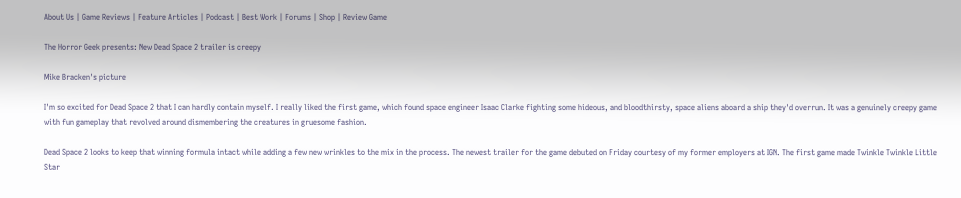About Us | Game Reviews | Feature Articles | Podcast | Best Work | Forums | Shop | Review Game

The Horror Geek presents: New Dead Space 2 trailer is creepy

Mike Bracken's picture

I'm so excited for Dead Space 2 that I can hardly contain myself. I really liked the first game, which found space engineer Isaac Clarke fighting some hideous, and bloodthirsty, space aliens aboard a ship they'd overrun. It was a genuinely creepy game with fun gameplay that revolved around dismembering the creatures in gruesome fashion.

Dead Space 2 looks to keep that winning formula intact while adding a few new wrinkles to the mix in the process. The newest trailer for the game debuted on Friday courtesy of my former employers at IGN. The first game made Twinkle Twinkle Little Star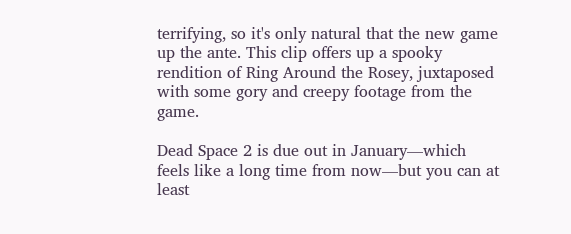terrifying, so it's only natural that the new game up the ante. This clip offers up a spooky rendition of Ring Around the Rosey, juxtaposed with some gory and creepy footage from the game.

Dead Space 2 is due out in January—which feels like a long time from now—but you can at least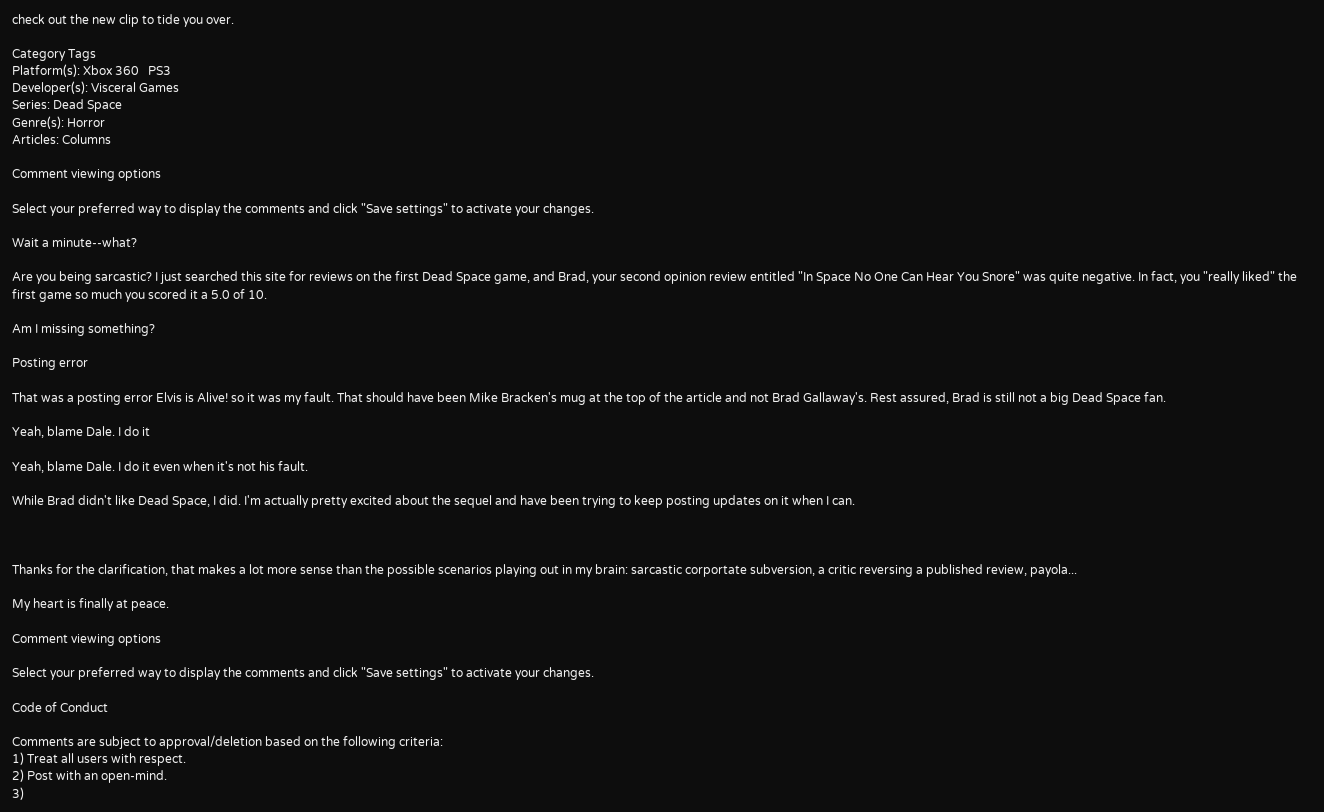check out the new clip to tide you over.

Category Tags
Platform(s): Xbox 360   PS3
Developer(s): Visceral Games
Series: Dead Space
Genre(s): Horror
Articles: Columns

Comment viewing options

Select your preferred way to display the comments and click "Save settings" to activate your changes.

Wait a minute--what?

Are you being sarcastic? I just searched this site for reviews on the first Dead Space game, and Brad, your second opinion review entitled "In Space No One Can Hear You Snore" was quite negative. In fact, you "really liked" the first game so much you scored it a 5.0 of 10.

Am I missing something?

Posting error

That was a posting error Elvis is Alive! so it was my fault. That should have been Mike Bracken's mug at the top of the article and not Brad Gallaway's. Rest assured, Brad is still not a big Dead Space fan.

Yeah, blame Dale. I do it

Yeah, blame Dale. I do it even when it's not his fault.

While Brad didn't like Dead Space, I did. I'm actually pretty excited about the sequel and have been trying to keep posting updates on it when I can.



Thanks for the clarification, that makes a lot more sense than the possible scenarios playing out in my brain: sarcastic corportate subversion, a critic reversing a published review, payola...

My heart is finally at peace.

Comment viewing options

Select your preferred way to display the comments and click "Save settings" to activate your changes.

Code of Conduct

Comments are subject to approval/deletion based on the following criteria:
1) Treat all users with respect.
2) Post with an open-mind.
3)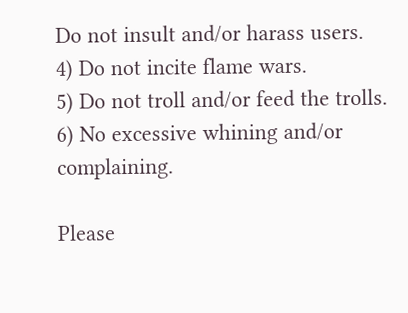Do not insult and/or harass users.
4) Do not incite flame wars.
5) Do not troll and/or feed the trolls.
6) No excessive whining and/or complaining.

Please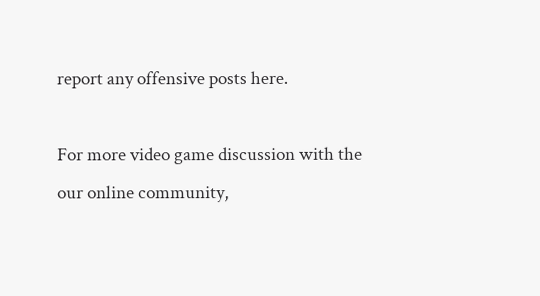report any offensive posts here.

For more video game discussion with the our online community,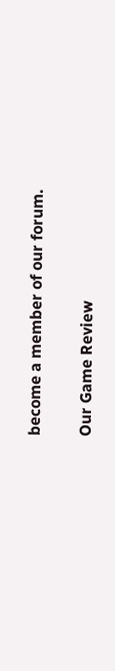become a member of our forum.

Our Game Review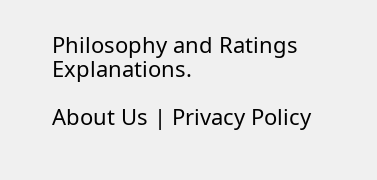Philosophy and Ratings Explanations.

About Us | Privacy Policy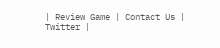| Review Game | Contact Us | Twitter |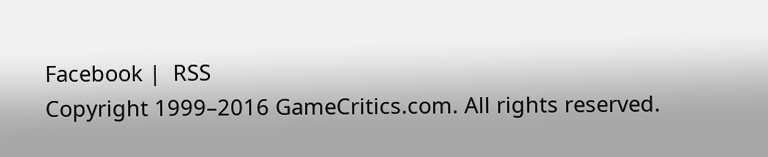Facebook |  RSS
Copyright 1999–2016 GameCritics.com. All rights reserved.